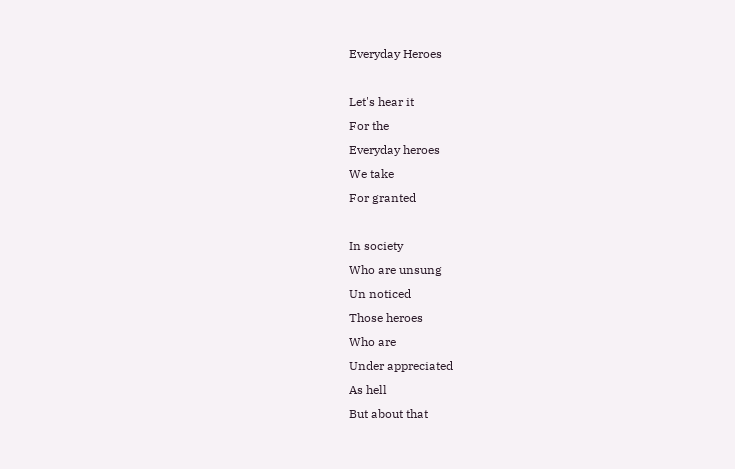Everyday Heroes

Let's hear it
For the
Everyday heroes
We take
For granted

In society
Who are unsung
Un noticed
Those heroes
Who are
Under appreciated
As hell
But about that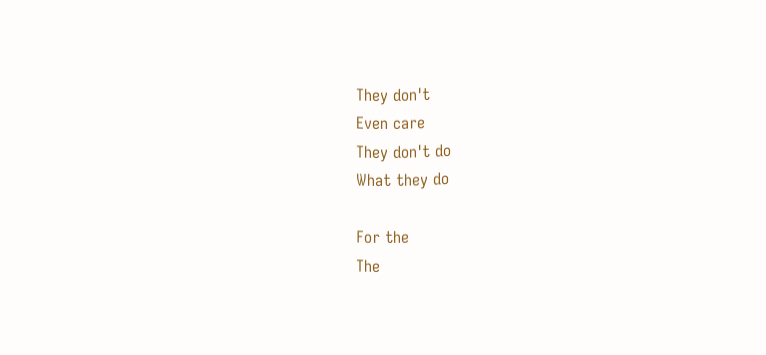They don't
Even care
They don't do
What they do

For the
The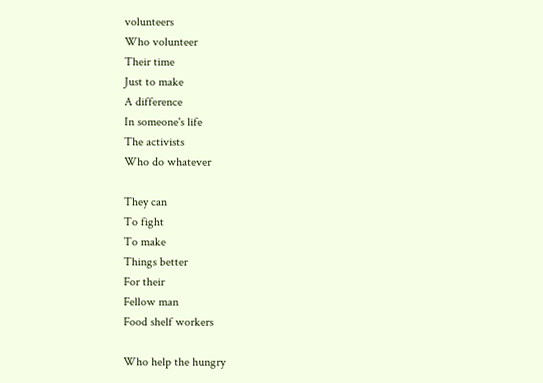volunteers
Who volunteer
Their time
Just to make
A difference
In someone's life
The activists
Who do whatever

They can
To fight
To make
Things better
For their
Fellow man
Food shelf workers

Who help the hungry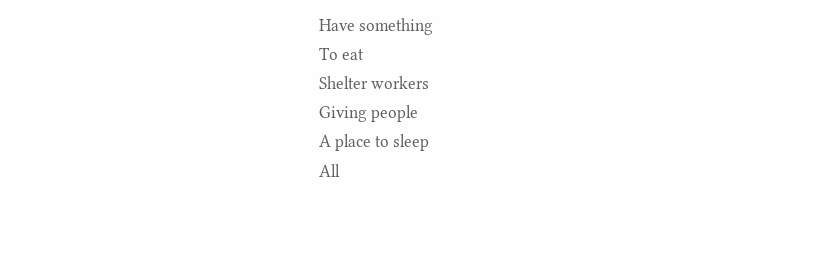Have something
To eat
Shelter workers
Giving people
A place to sleep
All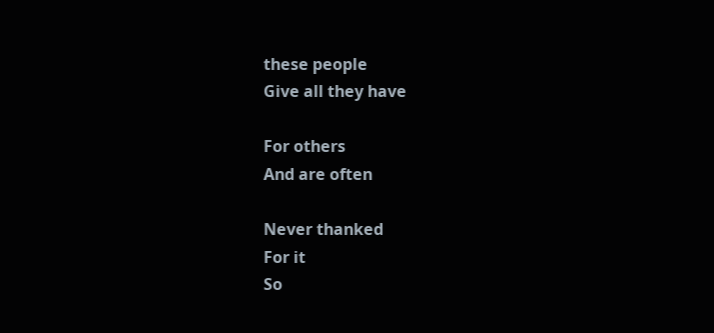these people
Give all they have

For others
And are often

Never thanked
For it
So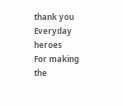thank you
Everyday heroes
For making the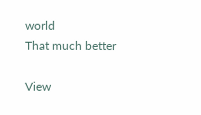world
That much better

View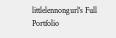littlelennongurl's Full Portfolio